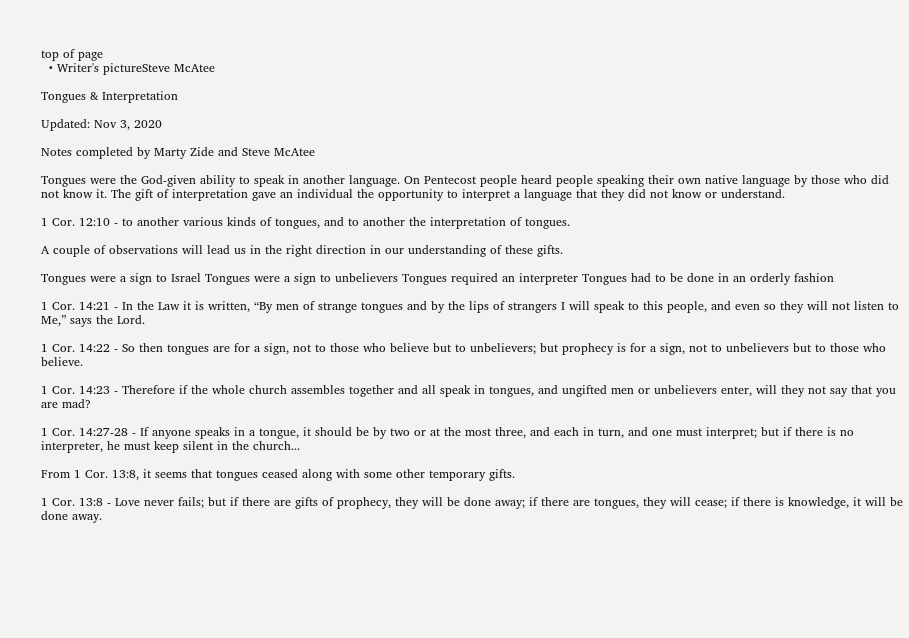top of page
  • Writer's pictureSteve McAtee

Tongues & Interpretation

Updated: Nov 3, 2020

Notes completed by Marty Zide and Steve McAtee

Tongues were the God-given ability to speak in another language. On Pentecost people heard people speaking their own native language by those who did not know it. The gift of interpretation gave an individual the opportunity to interpret a language that they did not know or understand.

1 Cor. 12:10 - to another various kinds of tongues, and to another the interpretation of tongues.

A couple of observations will lead us in the right direction in our understanding of these gifts.

Tongues were a sign to Israel Tongues were a sign to unbelievers Tongues required an interpreter Tongues had to be done in an orderly fashion

1 Cor. 14:21 - In the Law it is written, “By men of strange tongues and by the lips of strangers I will speak to this people, and even so they will not listen to Me,” says the Lord.

1 Cor. 14:22 - So then tongues are for a sign, not to those who believe but to unbelievers; but prophecy is for a sign, not to unbelievers but to those who believe.

1 Cor. 14:23 - Therefore if the whole church assembles together and all speak in tongues, and ungifted men or unbelievers enter, will they not say that you are mad?

1 Cor. 14:27-28 - If anyone speaks in a tongue, it should be by two or at the most three, and each in turn, and one must interpret; but if there is no interpreter, he must keep silent in the church...

From 1 Cor. 13:8, it seems that tongues ceased along with some other temporary gifts.

1 Cor. 13:8 - Love never fails; but if there are gifts of prophecy, they will be done away; if there are tongues, they will cease; if there is knowledge, it will be done away.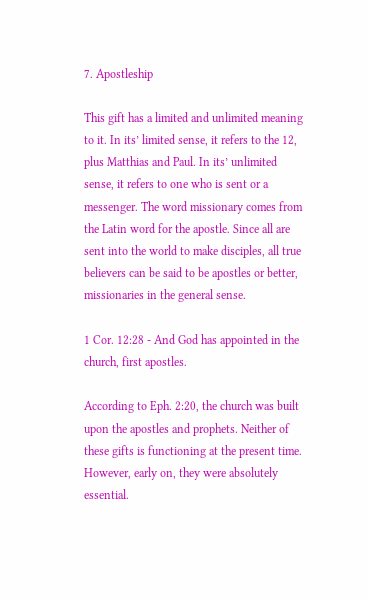7. Apostleship

This gift has a limited and unlimited meaning to it. In its’ limited sense, it refers to the 12, plus Matthias and Paul. In its’ unlimited sense, it refers to one who is sent or a messenger. The word missionary comes from the Latin word for the apostle. Since all are sent into the world to make disciples, all true believers can be said to be apostles or better, missionaries in the general sense.

1 Cor. 12:28 - And God has appointed in the church, first apostles.

According to Eph. 2:20, the church was built upon the apostles and prophets. Neither of these gifts is functioning at the present time. However, early on, they were absolutely essential.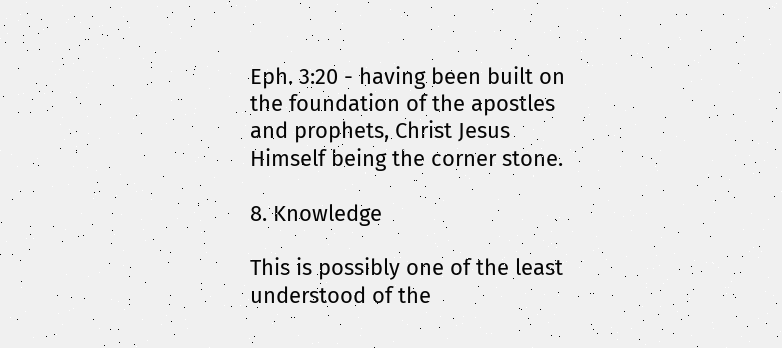Eph. 3:20 - having been built on the foundation of the apostles and prophets, Christ Jesus Himself being the corner stone.

8. Knowledge

This is possibly one of the least understood of the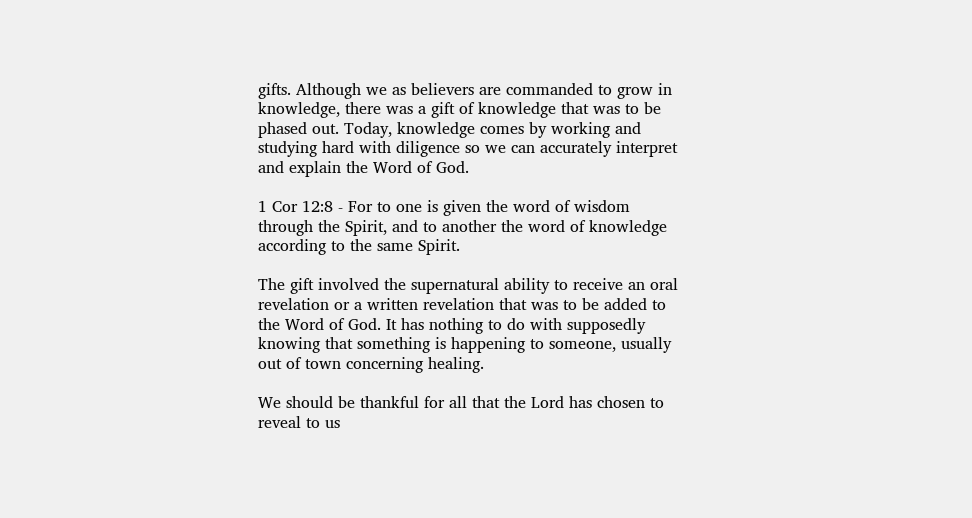gifts. Although we as believers are commanded to grow in knowledge, there was a gift of knowledge that was to be phased out. Today, knowledge comes by working and studying hard with diligence so we can accurately interpret and explain the Word of God.

1 Cor 12:8 - For to one is given the word of wisdom through the Spirit, and to another the word of knowledge according to the same Spirit.

The gift involved the supernatural ability to receive an oral revelation or a written revelation that was to be added to the Word of God. It has nothing to do with supposedly knowing that something is happening to someone, usually out of town concerning healing.

We should be thankful for all that the Lord has chosen to reveal to us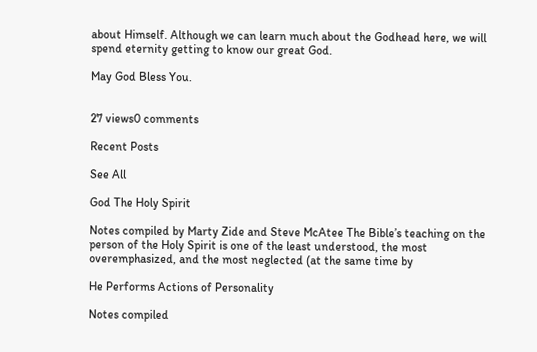about Himself. Although we can learn much about the Godhead here, we will spend eternity getting to know our great God.

May God Bless You.


27 views0 comments

Recent Posts

See All

God The Holy Spirit

Notes compiled by Marty Zide and Steve McAtee The Bible’s teaching on the person of the Holy Spirit is one of the least understood, the most overemphasized, and the most neglected (at the same time by

He Performs Actions of Personality

Notes compiled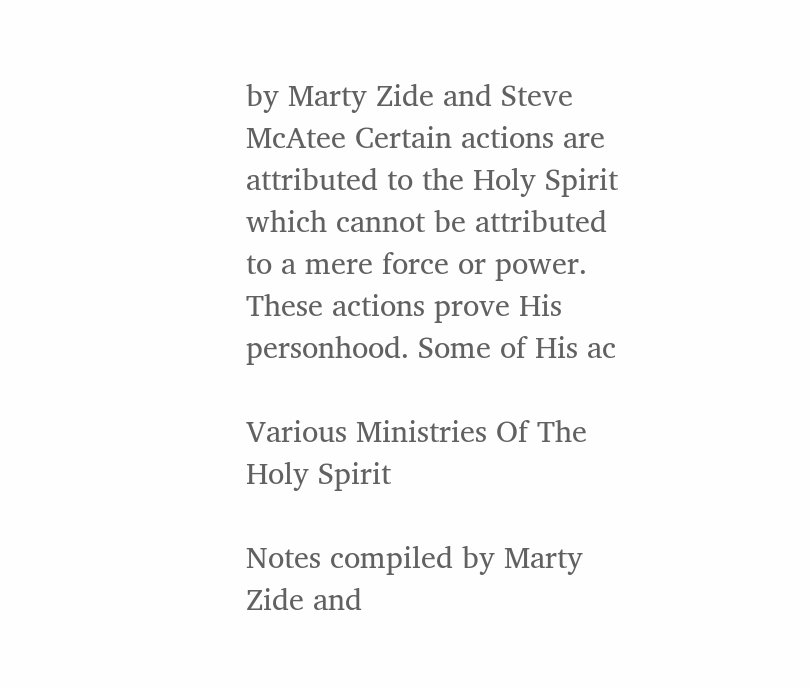by Marty Zide and Steve McAtee Certain actions are attributed to the Holy Spirit which cannot be attributed to a mere force or power. These actions prove His personhood. Some of His ac

Various Ministries Of The Holy Spirit

Notes compiled by Marty Zide and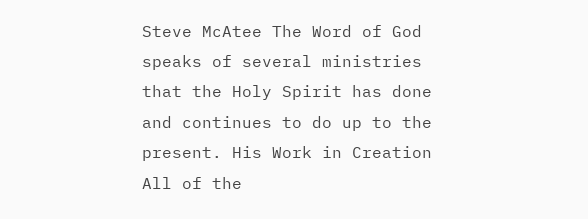Steve McAtee The Word of God speaks of several ministries that the Holy Spirit has done and continues to do up to the present. His Work in Creation All of the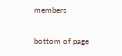members


bottom of page